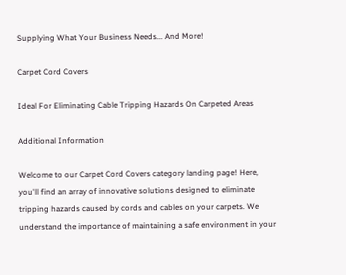Supplying What Your Business Needs... And More!

Carpet Cord Covers

Ideal For Eliminating Cable Tripping Hazards On Carpeted Areas

Additional Information

Welcome to our Carpet Cord Covers category landing page! Here, you'll find an array of innovative solutions designed to eliminate tripping hazards caused by cords and cables on your carpets. We understand the importance of maintaining a safe environment in your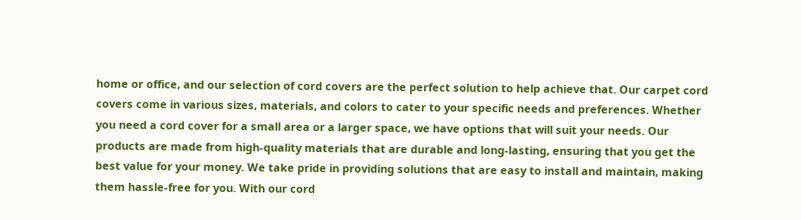home or office, and our selection of cord covers are the perfect solution to help achieve that. Our carpet cord covers come in various sizes, materials, and colors to cater to your specific needs and preferences. Whether you need a cord cover for a small area or a larger space, we have options that will suit your needs. Our products are made from high-quality materials that are durable and long-lasting, ensuring that you get the best value for your money. We take pride in providing solutions that are easy to install and maintain, making them hassle-free for you. With our cord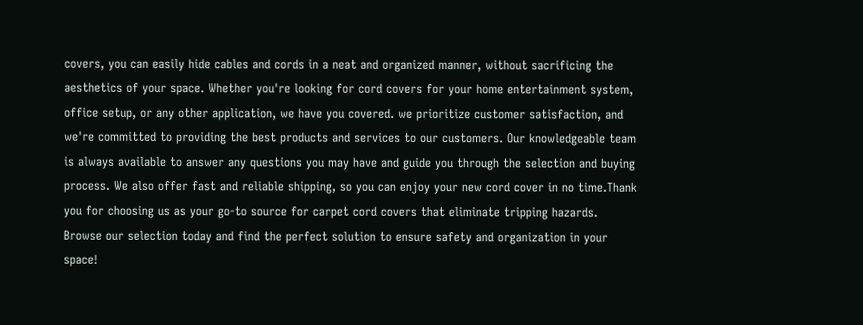covers, you can easily hide cables and cords in a neat and organized manner, without sacrificing the aesthetics of your space. Whether you're looking for cord covers for your home entertainment system, office setup, or any other application, we have you covered. we prioritize customer satisfaction, and we're committed to providing the best products and services to our customers. Our knowledgeable team is always available to answer any questions you may have and guide you through the selection and buying process. We also offer fast and reliable shipping, so you can enjoy your new cord cover in no time.Thank you for choosing us as your go-to source for carpet cord covers that eliminate tripping hazards. Browse our selection today and find the perfect solution to ensure safety and organization in your space!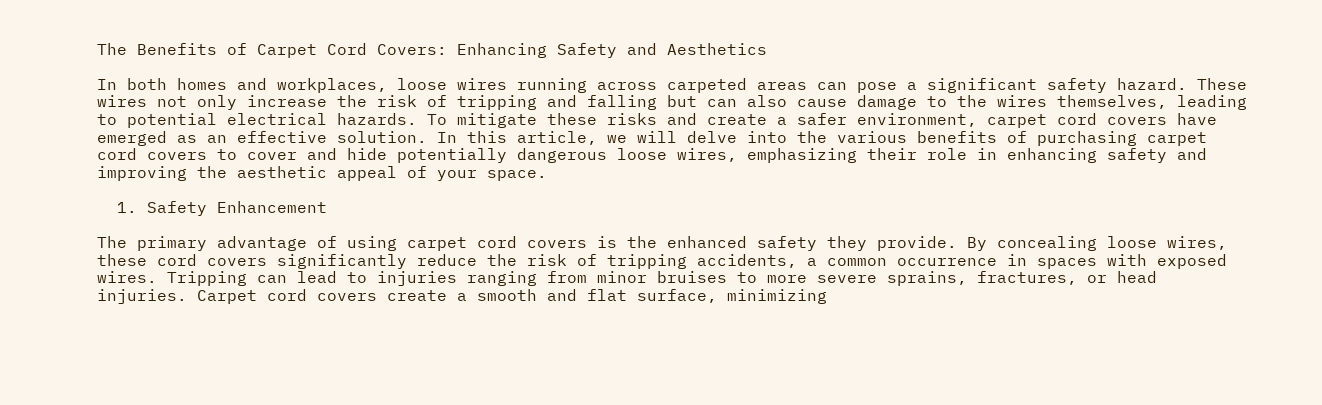The Benefits of Carpet Cord Covers: Enhancing Safety and Aesthetics

In both homes and workplaces, loose wires running across carpeted areas can pose a significant safety hazard. These wires not only increase the risk of tripping and falling but can also cause damage to the wires themselves, leading to potential electrical hazards. To mitigate these risks and create a safer environment, carpet cord covers have emerged as an effective solution. In this article, we will delve into the various benefits of purchasing carpet cord covers to cover and hide potentially dangerous loose wires, emphasizing their role in enhancing safety and improving the aesthetic appeal of your space.

  1. Safety Enhancement

The primary advantage of using carpet cord covers is the enhanced safety they provide. By concealing loose wires, these cord covers significantly reduce the risk of tripping accidents, a common occurrence in spaces with exposed wires. Tripping can lead to injuries ranging from minor bruises to more severe sprains, fractures, or head injuries. Carpet cord covers create a smooth and flat surface, minimizing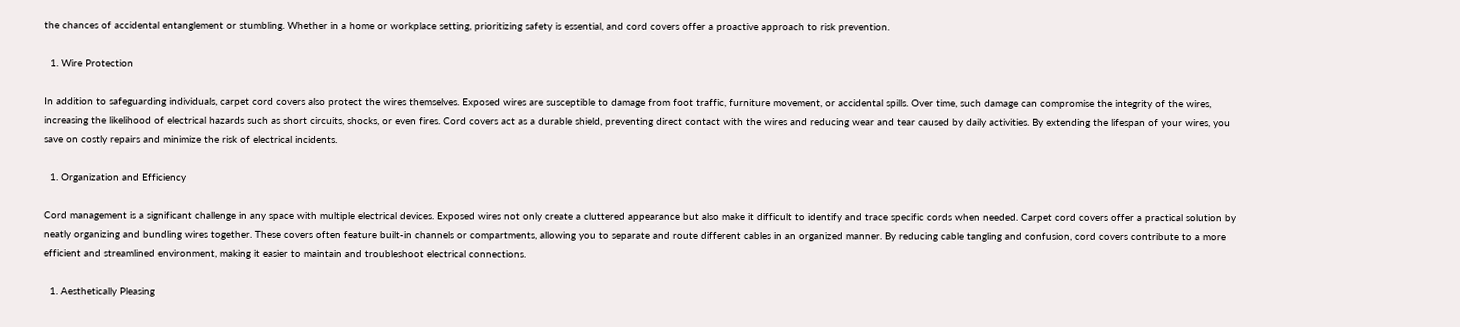the chances of accidental entanglement or stumbling. Whether in a home or workplace setting, prioritizing safety is essential, and cord covers offer a proactive approach to risk prevention.

  1. Wire Protection

In addition to safeguarding individuals, carpet cord covers also protect the wires themselves. Exposed wires are susceptible to damage from foot traffic, furniture movement, or accidental spills. Over time, such damage can compromise the integrity of the wires, increasing the likelihood of electrical hazards such as short circuits, shocks, or even fires. Cord covers act as a durable shield, preventing direct contact with the wires and reducing wear and tear caused by daily activities. By extending the lifespan of your wires, you save on costly repairs and minimize the risk of electrical incidents.

  1. Organization and Efficiency

Cord management is a significant challenge in any space with multiple electrical devices. Exposed wires not only create a cluttered appearance but also make it difficult to identify and trace specific cords when needed. Carpet cord covers offer a practical solution by neatly organizing and bundling wires together. These covers often feature built-in channels or compartments, allowing you to separate and route different cables in an organized manner. By reducing cable tangling and confusion, cord covers contribute to a more efficient and streamlined environment, making it easier to maintain and troubleshoot electrical connections.

  1. Aesthetically Pleasing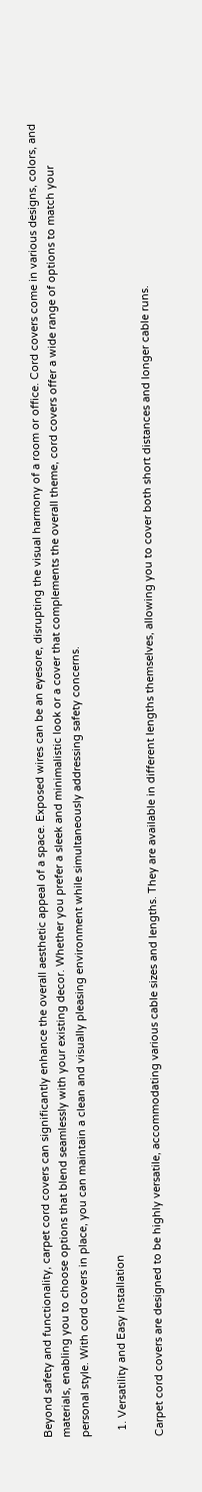Beyond safety and functionality, carpet cord covers can significantly enhance the overall aesthetic appeal of a space. Exposed wires can be an eyesore, disrupting the visual harmony of a room or office. Cord covers come in various designs, colors, and materials, enabling you to choose options that blend seamlessly with your existing decor. Whether you prefer a sleek and minimalistic look or a cover that complements the overall theme, cord covers offer a wide range of options to match your personal style. With cord covers in place, you can maintain a clean and visually pleasing environment while simultaneously addressing safety concerns.

  1. Versatility and Easy Installation

Carpet cord covers are designed to be highly versatile, accommodating various cable sizes and lengths. They are available in different lengths themselves, allowing you to cover both short distances and longer cable runs.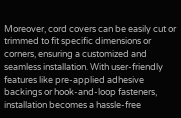Moreover, cord covers can be easily cut or trimmed to fit specific dimensions or corners, ensuring a customized and seamless installation. With user-friendly features like pre-applied adhesive backings or hook-and-loop fasteners, installation becomes a hassle-free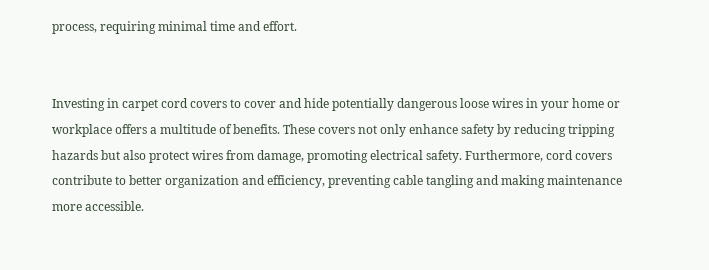process, requiring minimal time and effort.


Investing in carpet cord covers to cover and hide potentially dangerous loose wires in your home or workplace offers a multitude of benefits. These covers not only enhance safety by reducing tripping hazards but also protect wires from damage, promoting electrical safety. Furthermore, cord covers contribute to better organization and efficiency, preventing cable tangling and making maintenance more accessible.